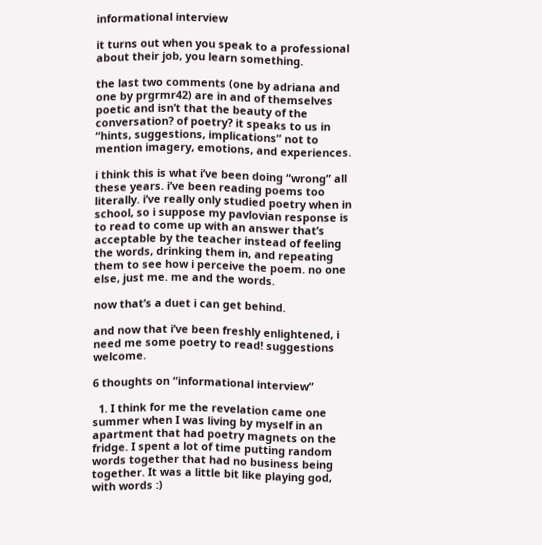informational interview

it turns out when you speak to a professional about their job, you learn something.

the last two comments (one by adriana and one by prgrmr42) are in and of themselves poetic and isn’t that the beauty of the conversation? of poetry? it speaks to us in “hints, suggestions, implications” not to mention imagery, emotions, and experiences.

i think this is what i’ve been doing “wrong” all these years. i’ve been reading poems too literally. i’ve really only studied poetry when in school, so i suppose my pavlovian response is to read to come up with an answer that’s acceptable by the teacher instead of feeling the words, drinking them in, and repeating them to see how i perceive the poem. no one else, just me. me and the words.

now that’s a duet i can get behind.

and now that i’ve been freshly enlightened, i need me some poetry to read! suggestions welcome.

6 thoughts on “informational interview”

  1. I think for me the revelation came one summer when I was living by myself in an apartment that had poetry magnets on the fridge. I spent a lot of time putting random words together that had no business being together. It was a little bit like playing god, with words :)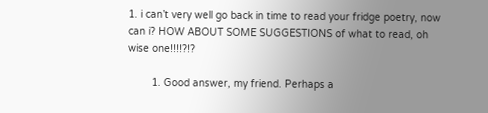1. i can’t very well go back in time to read your fridge poetry, now can i? HOW ABOUT SOME SUGGESTIONS of what to read, oh wise one!!!!?!?

        1. Good answer, my friend. Perhaps a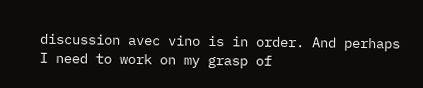discussion avec vino is in order. And perhaps I need to work on my grasp of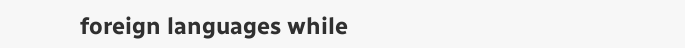foreign languages while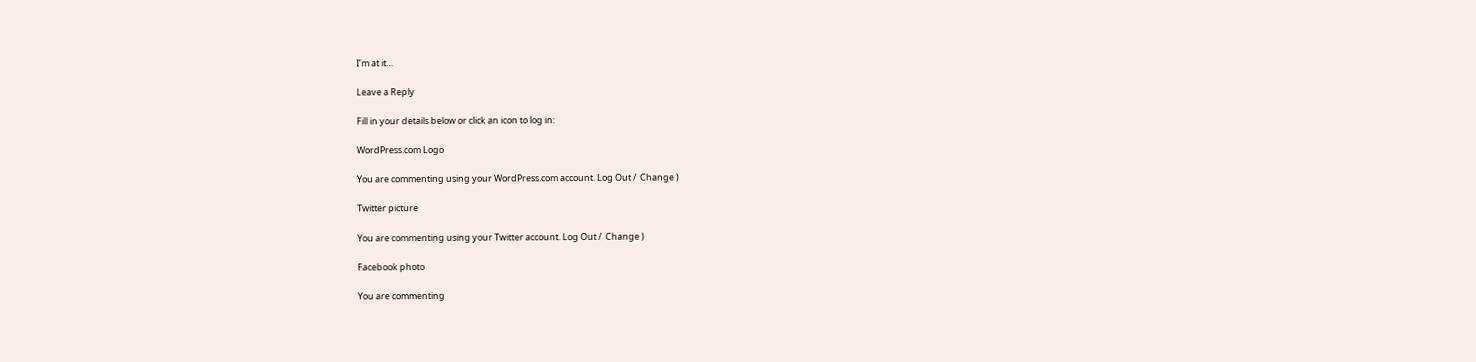I’m at it…

Leave a Reply

Fill in your details below or click an icon to log in:

WordPress.com Logo

You are commenting using your WordPress.com account. Log Out /  Change )

Twitter picture

You are commenting using your Twitter account. Log Out /  Change )

Facebook photo

You are commenting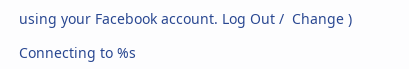using your Facebook account. Log Out /  Change )

Connecting to %s